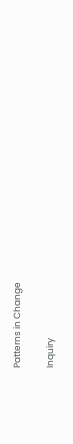Patterns in Change

Inquiry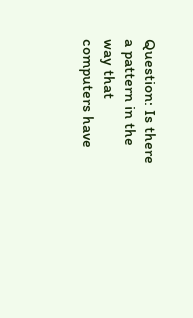Question: Is there a pattern in the way that computers have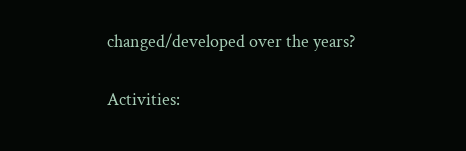changed/developed over the years?

Activities: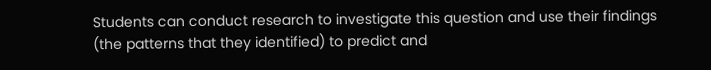Students can conduct research to investigate this question and use their findings (the patterns that they identified) to predict and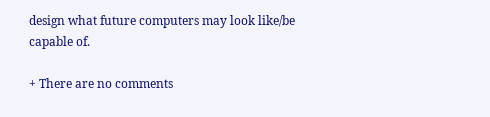design what future computers may look like/be capable of.

+ There are no comments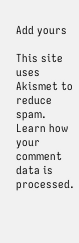Add yours

This site uses Akismet to reduce spam. Learn how your comment data is processed.